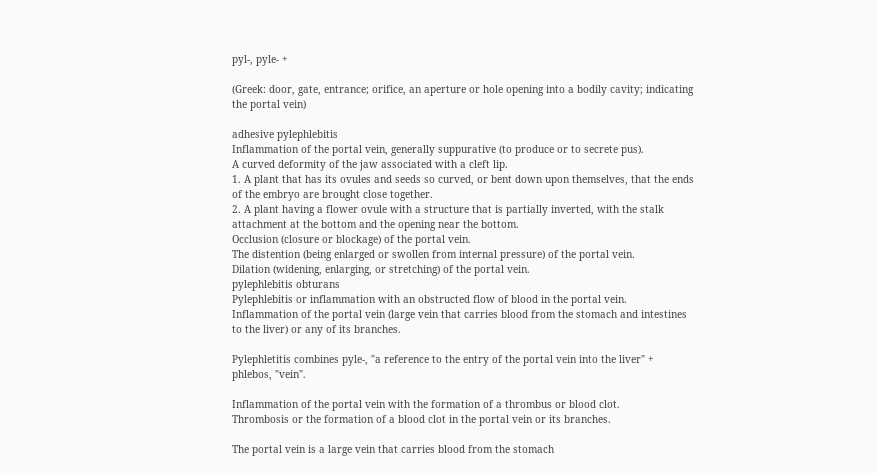pyl-, pyle- +

(Greek: door, gate, entrance; orifice, an aperture or hole opening into a bodily cavity; indicating the portal vein)

adhesive pylephlebitis
Inflammation of the portal vein, generally suppurative (to produce or to secrete pus).
A curved deformity of the jaw associated with a cleft lip.
1. A plant that has its ovules and seeds so curved, or bent down upon themselves, that the ends of the embryo are brought close together.
2. A plant having a flower ovule with a structure that is partially inverted, with the stalk attachment at the bottom and the opening near the bottom.
Occlusion (closure or blockage) of the portal vein.
The distention (being enlarged or swollen from internal pressure) of the portal vein.
Dilation (widening, enlarging, or stretching) of the portal vein.
pylephlebitis obturans
Pylephlebitis or inflammation with an obstructed flow of blood in the portal vein.
Inflammation of the portal vein (large vein that carries blood from the stomach and intestines to the liver) or any of its branches.

Pylephletitis combines pyle-, "a reference to the entry of the portal vein into the liver" + phlebos, "vein".

Inflammation of the portal vein with the formation of a thrombus or blood clot.
Thrombosis or the formation of a blood clot in the portal vein or its branches.

The portal vein is a large vein that carries blood from the stomach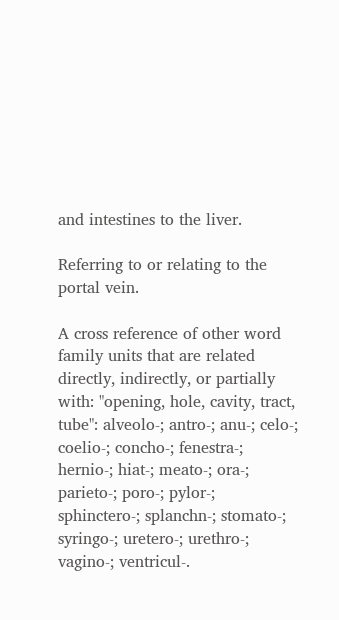and intestines to the liver.

Referring to or relating to the portal vein.

A cross reference of other word family units that are related directly, indirectly, or partially with: "opening, hole, cavity, tract, tube": alveolo-; antro-; anu-; celo-; coelio-; concho-; fenestra-; hernio-; hiat-; meato-; ora-; parieto-; poro-; pylor-; sphinctero-; splanchn-; stomato-; syringo-; uretero-; urethro-; vagino-; ventricul-.